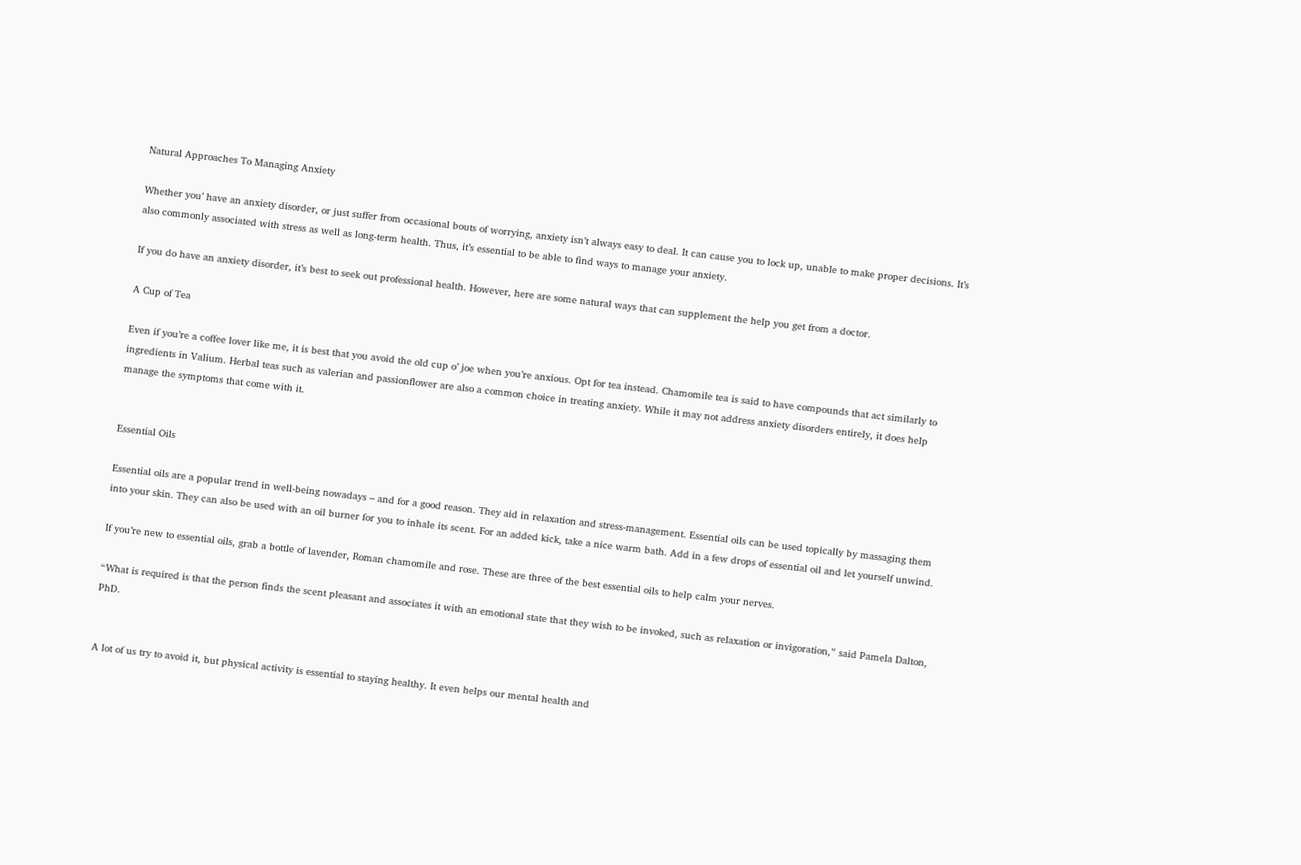Natural Approaches To Managing Anxiety

Whether you’ have an anxiety disorder, or just suffer from occasional bouts of worrying, anxiety isn’t always easy to deal. It can cause you to lock up, unable to make proper decisions. It’s also commonly associated with stress as well as long-term health. Thus, it’s essential to be able to find ways to manage your anxiety.

If you do have an anxiety disorder, it’s best to seek out professional health. However, here are some natural ways that can supplement the help you get from a doctor.

A Cup of Tea

Even if you’re a coffee lover like me, it is best that you avoid the old cup o’ joe when you’re anxious. Opt for tea instead. Chamomile tea is said to have compounds that act similarly to ingredients in Valium. Herbal teas such as valerian and passionflower are also a common choice in treating anxiety. While it may not address anxiety disorders entirely, it does help manage the symptoms that come with it.


Essential Oils

Essential oils are a popular trend in well-being nowadays – and for a good reason. They aid in relaxation and stress-management. Essential oils can be used topically by massaging them into your skin. They can also be used with an oil burner for you to inhale its scent. For an added kick, take a nice warm bath. Add in a few drops of essential oil and let yourself unwind.

If you’re new to essential oils, grab a bottle of lavender, Roman chamomile and rose. These are three of the best essential oils to help calm your nerves.

“What is required is that the person finds the scent pleasant and associates it with an emotional state that they wish to be invoked, such as relaxation or invigoration,” said Pamela Dalton, PhD.


A lot of us try to avoid it, but physical activity is essential to staying healthy. It even helps our mental health and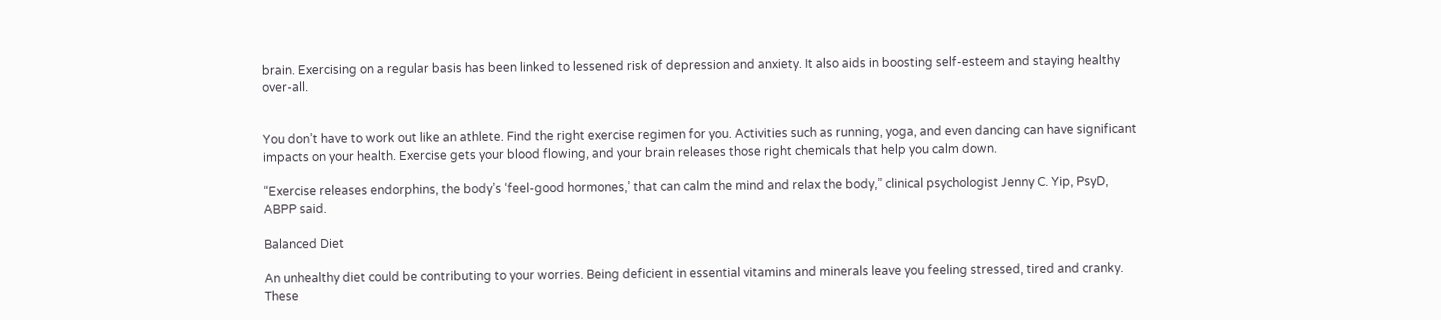brain. Exercising on a regular basis has been linked to lessened risk of depression and anxiety. It also aids in boosting self-esteem and staying healthy over-all.


You don’t have to work out like an athlete. Find the right exercise regimen for you. Activities such as running, yoga, and even dancing can have significant impacts on your health. Exercise gets your blood flowing, and your brain releases those right chemicals that help you calm down.

“Exercise releases endorphins, the body’s ‘feel-good hormones,’ that can calm the mind and relax the body,” clinical psychologist Jenny C. Yip, PsyD, ABPP said.

Balanced Diet

An unhealthy diet could be contributing to your worries. Being deficient in essential vitamins and minerals leave you feeling stressed, tired and cranky. These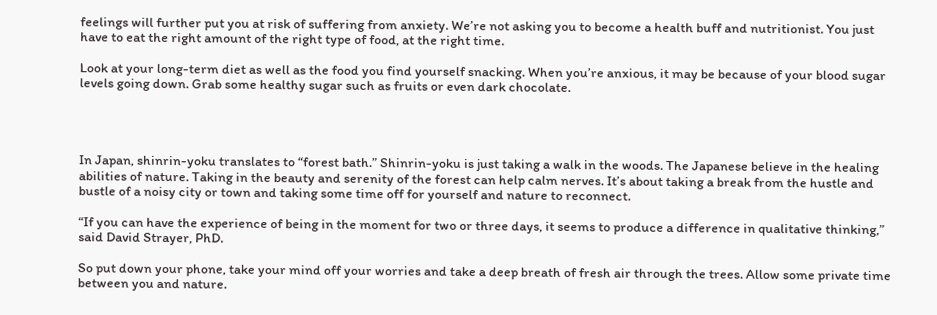feelings will further put you at risk of suffering from anxiety. We’re not asking you to become a health buff and nutritionist. You just have to eat the right amount of the right type of food, at the right time.

Look at your long-term diet as well as the food you find yourself snacking. When you’re anxious, it may be because of your blood sugar levels going down. Grab some healthy sugar such as fruits or even dark chocolate.




In Japan, shinrin-yoku translates to “forest bath.” Shinrin-yoku is just taking a walk in the woods. The Japanese believe in the healing abilities of nature. Taking in the beauty and serenity of the forest can help calm nerves. It’s about taking a break from the hustle and bustle of a noisy city or town and taking some time off for yourself and nature to reconnect.

“If you can have the experience of being in the moment for two or three days, it seems to produce a difference in qualitative thinking,” said David Strayer, PhD.

So put down your phone, take your mind off your worries and take a deep breath of fresh air through the trees. Allow some private time between you and nature.